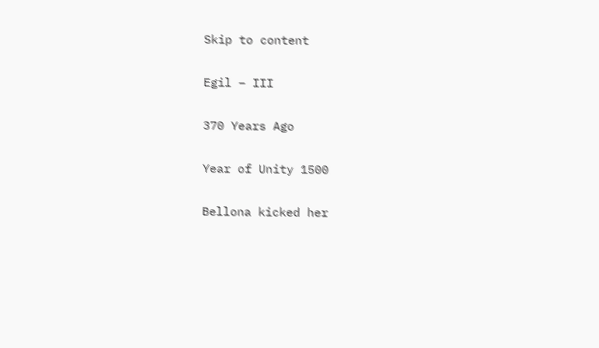Skip to content

Egil – III

370 Years Ago

Year of Unity 1500

Bellona kicked her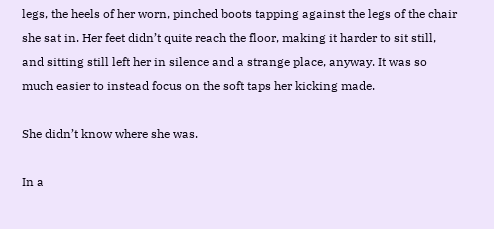legs, the heels of her worn, pinched boots tapping against the legs of the chair she sat in. Her feet didn’t quite reach the floor, making it harder to sit still, and sitting still left her in silence and a strange place, anyway. It was so much easier to instead focus on the soft taps her kicking made.

She didn’t know where she was.

In a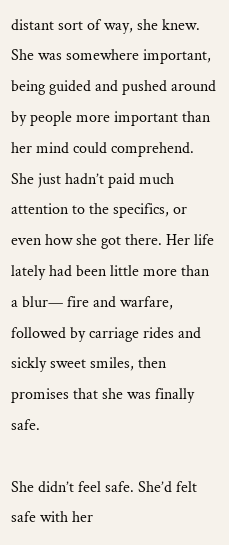distant sort of way, she knew. She was somewhere important, being guided and pushed around by people more important than her mind could comprehend. She just hadn’t paid much attention to the specifics, or even how she got there. Her life lately had been little more than a blur— fire and warfare, followed by carriage rides and sickly sweet smiles, then promises that she was finally safe.

She didn’t feel safe. She’d felt safe with her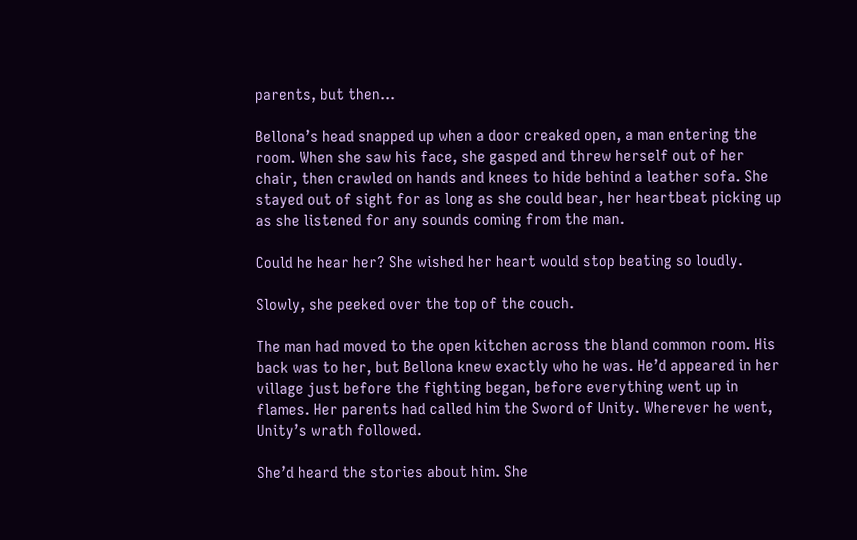parents, but then…

Bellona’s head snapped up when a door creaked open, a man entering the room. When she saw his face, she gasped and threw herself out of her chair, then crawled on hands and knees to hide behind a leather sofa. She stayed out of sight for as long as she could bear, her heartbeat picking up as she listened for any sounds coming from the man.

Could he hear her? She wished her heart would stop beating so loudly.

Slowly, she peeked over the top of the couch.

The man had moved to the open kitchen across the bland common room. His back was to her, but Bellona knew exactly who he was. He’d appeared in her village just before the fighting began, before everything went up in flames. Her parents had called him the Sword of Unity. Wherever he went, Unity’s wrath followed.

She’d heard the stories about him. She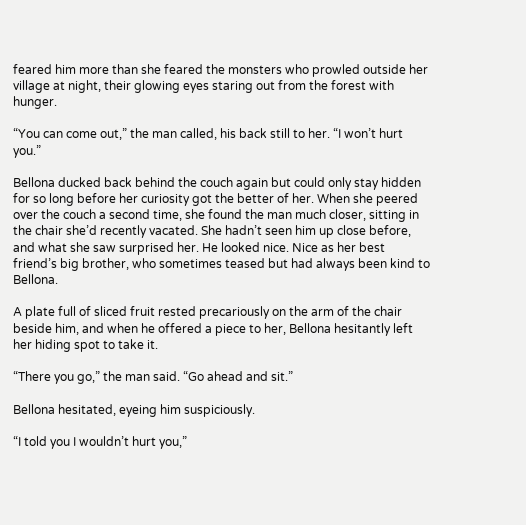feared him more than she feared the monsters who prowled outside her village at night, their glowing eyes staring out from the forest with hunger.

“You can come out,” the man called, his back still to her. “I won’t hurt you.”

Bellona ducked back behind the couch again but could only stay hidden for so long before her curiosity got the better of her. When she peered over the couch a second time, she found the man much closer, sitting in the chair she’d recently vacated. She hadn’t seen him up close before, and what she saw surprised her. He looked nice. Nice as her best friend’s big brother, who sometimes teased but had always been kind to Bellona.

A plate full of sliced fruit rested precariously on the arm of the chair beside him, and when he offered a piece to her, Bellona hesitantly left her hiding spot to take it.

“There you go,” the man said. “Go ahead and sit.”

Bellona hesitated, eyeing him suspiciously.

“I told you I wouldn’t hurt you,”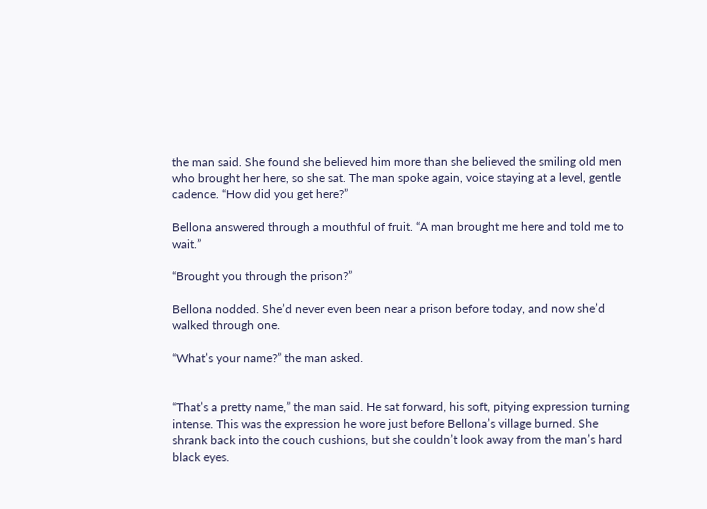the man said. She found she believed him more than she believed the smiling old men who brought her here, so she sat. The man spoke again, voice staying at a level, gentle cadence. “How did you get here?”

Bellona answered through a mouthful of fruit. “A man brought me here and told me to wait.”

“Brought you through the prison?”

Bellona nodded. She’d never even been near a prison before today, and now she’d walked through one.

“What’s your name?” the man asked.


“That’s a pretty name,” the man said. He sat forward, his soft, pitying expression turning intense. This was the expression he wore just before Bellona’s village burned. She shrank back into the couch cushions, but she couldn’t look away from the man’s hard black eyes.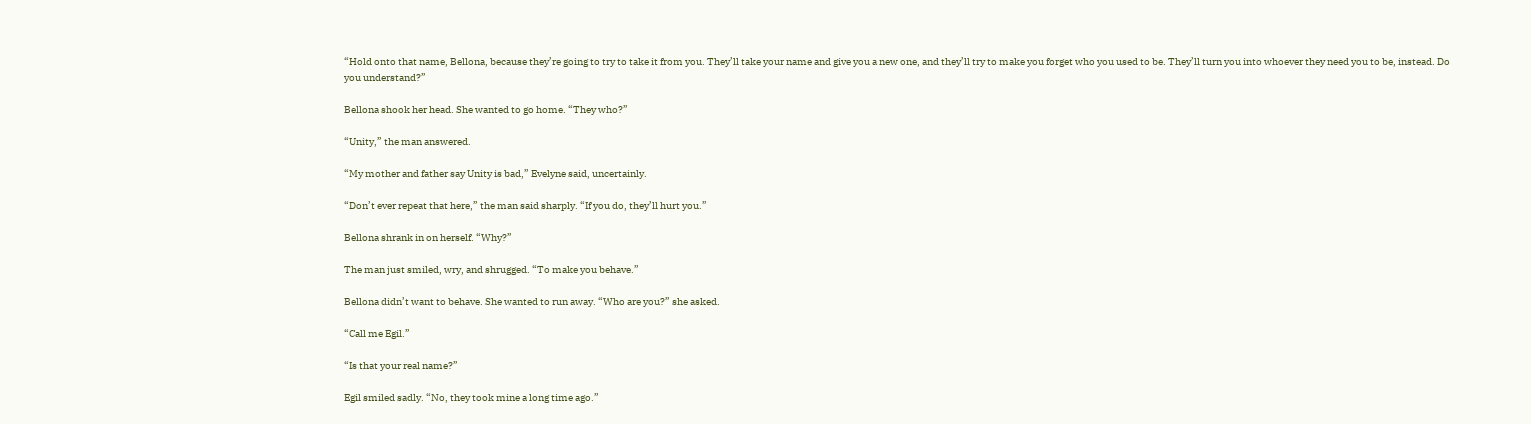“Hold onto that name, Bellona, because they’re going to try to take it from you. They’ll take your name and give you a new one, and they’ll try to make you forget who you used to be. They’ll turn you into whoever they need you to be, instead. Do you understand?”

Bellona shook her head. She wanted to go home. “They who?”

“Unity,” the man answered.

“My mother and father say Unity is bad,” Evelyne said, uncertainly.

“Don’t ever repeat that here,” the man said sharply. “If you do, they’ll hurt you.”

Bellona shrank in on herself. “Why?”

The man just smiled, wry, and shrugged. “To make you behave.”

Bellona didn’t want to behave. She wanted to run away. “Who are you?” she asked.

“Call me Egil.”

“Is that your real name?”

Egil smiled sadly. “No, they took mine a long time ago.”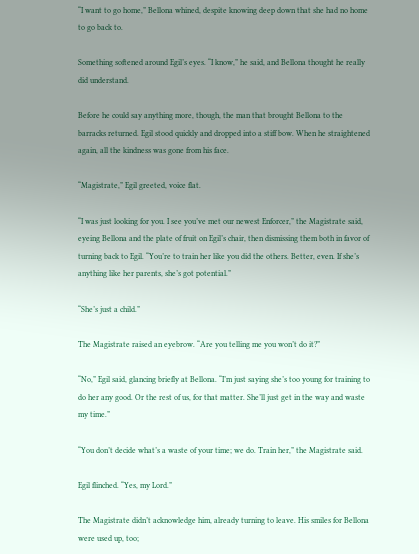“I want to go home,” Bellona whined, despite knowing deep down that she had no home to go back to.

Something softened around Egil’s eyes. “I know,” he said, and Bellona thought he really did understand.

Before he could say anything more, though, the man that brought Bellona to the barracks returned. Egil stood quickly and dropped into a stiff bow. When he straightened again, all the kindness was gone from his face.

“Magistrate,” Egil greeted, voice flat.

“I was just looking for you. I see you’ve met our newest Enforcer,” the Magistrate said, eyeing Bellona and the plate of fruit on Egil’s chair, then dismissing them both in favor of turning back to Egil. “You’re to train her like you did the others. Better, even. If she’s anything like her parents, she’s got potential.”

“She’s just a child.”

The Magistrate raised an eyebrow. “Are you telling me you won’t do it?”

“No,” Egil said, glancing briefly at Bellona. “I’m just saying she’s too young for training to do her any good. Or the rest of us, for that matter. She’ll just get in the way and waste my time.”

“You don’t decide what’s a waste of your time; we do. Train her,” the Magistrate said.

Egil flinched. “Yes, my Lord.”

The Magistrate didn’t acknowledge him, already turning to leave. His smiles for Bellona were used up, too;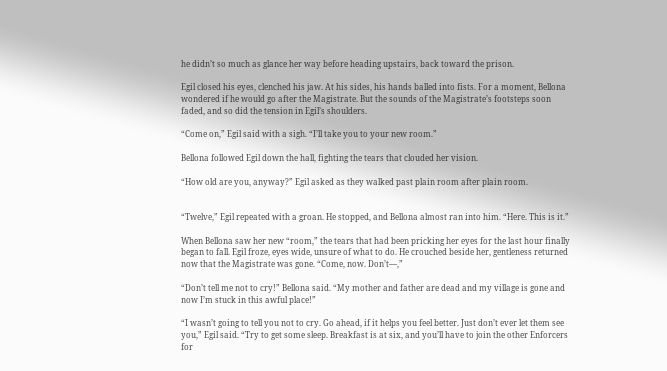he didn’t so much as glance her way before heading upstairs, back toward the prison.

Egil closed his eyes, clenched his jaw. At his sides, his hands balled into fists. For a moment, Bellona wondered if he would go after the Magistrate. But the sounds of the Magistrate’s footsteps soon faded, and so did the tension in Egil’s shoulders.

“Come on,” Egil said with a sigh. “I’ll take you to your new room.”

Bellona followed Egil down the hall, fighting the tears that clouded her vision.

“How old are you, anyway?” Egil asked as they walked past plain room after plain room.


“Twelve,” Egil repeated with a groan. He stopped, and Bellona almost ran into him. “Here. This is it.”

When Bellona saw her new “room,” the tears that had been pricking her eyes for the last hour finally began to fall. Egil froze, eyes wide, unsure of what to do. He crouched beside her, gentleness returned now that the Magistrate was gone. “Come, now. Don’t—,”

“Don’t tell me not to cry!” Bellona said. “My mother and father are dead and my village is gone and now I’m stuck in this awful place!”

“I wasn’t going to tell you not to cry. Go ahead, if it helps you feel better. Just don’t ever let them see you,” Egil said. “Try to get some sleep. Breakfast is at six, and you’ll have to join the other Enforcers for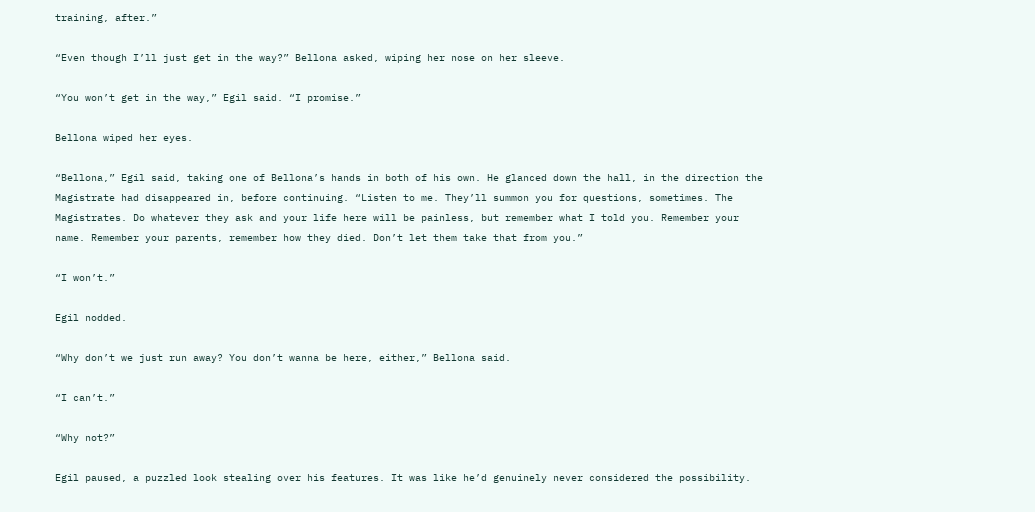training, after.”

“Even though I’ll just get in the way?” Bellona asked, wiping her nose on her sleeve.

“You won’t get in the way,” Egil said. “I promise.”

Bellona wiped her eyes.

“Bellona,” Egil said, taking one of Bellona’s hands in both of his own. He glanced down the hall, in the direction the Magistrate had disappeared in, before continuing. “Listen to me. They’ll summon you for questions, sometimes. The Magistrates. Do whatever they ask and your life here will be painless, but remember what I told you. Remember your name. Remember your parents, remember how they died. Don’t let them take that from you.”

“I won’t.”

Egil nodded.

“Why don’t we just run away? You don’t wanna be here, either,” Bellona said.

“I can’t.”

“Why not?”

Egil paused, a puzzled look stealing over his features. It was like he’d genuinely never considered the possibility.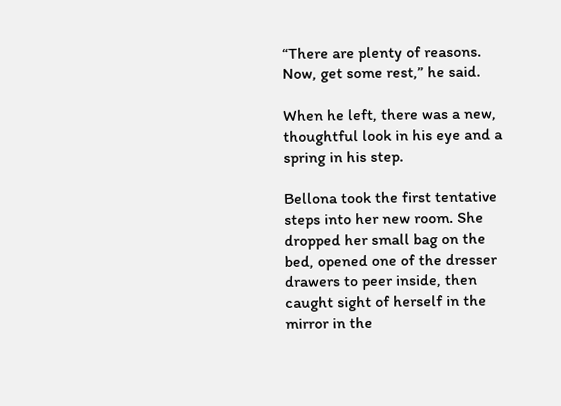“There are plenty of reasons. Now, get some rest,” he said.

When he left, there was a new, thoughtful look in his eye and a spring in his step.

Bellona took the first tentative steps into her new room. She dropped her small bag on the bed, opened one of the dresser drawers to peer inside, then caught sight of herself in the mirror in the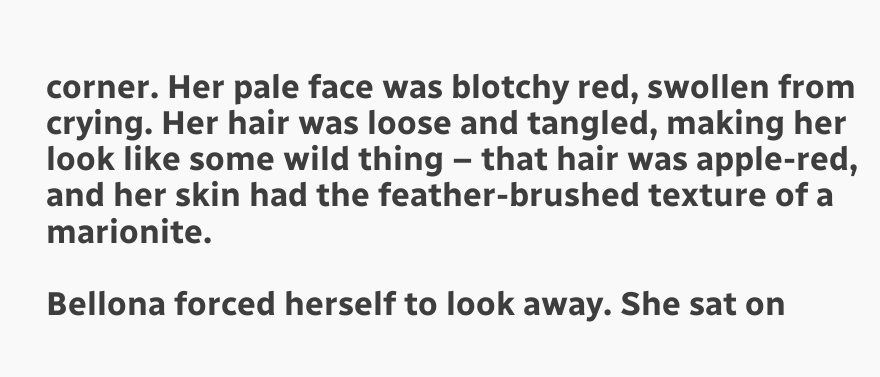corner. Her pale face was blotchy red, swollen from crying. Her hair was loose and tangled, making her look like some wild thing – that hair was apple-red, and her skin had the feather-brushed texture of a marionite.

Bellona forced herself to look away. She sat on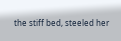the stiff bed, steeled her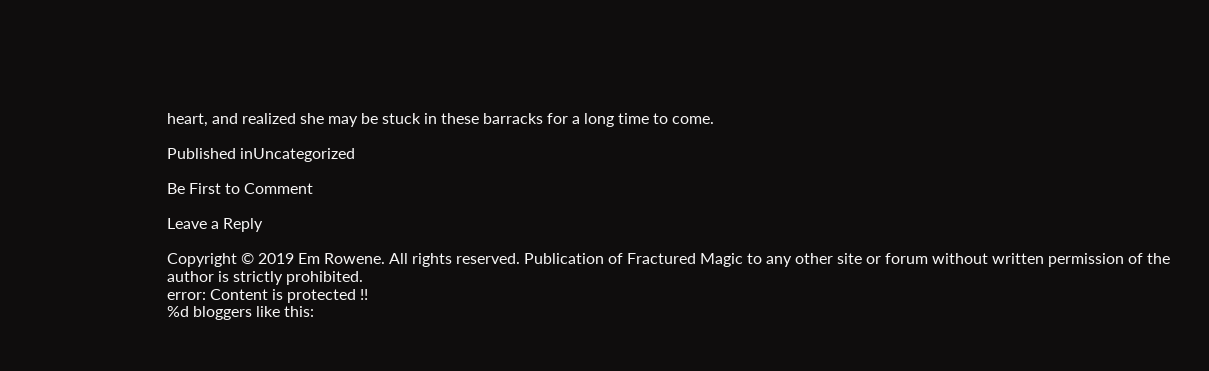heart, and realized she may be stuck in these barracks for a long time to come.

Published inUncategorized

Be First to Comment

Leave a Reply

Copyright © 2019 Em Rowene. All rights reserved. Publication of Fractured Magic to any other site or forum without written permission of the author is strictly prohibited.
error: Content is protected !!
%d bloggers like this: